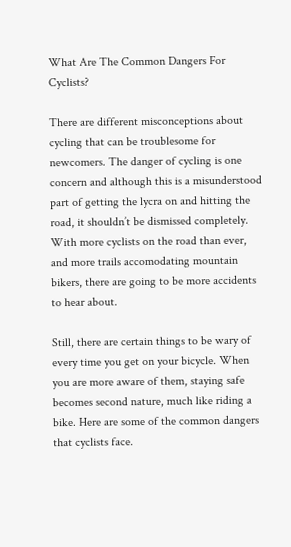What Are The Common Dangers For Cyclists?

There are different misconceptions about cycling that can be troublesome for newcomers. The danger of cycling is one concern and although this is a misunderstood part of getting the lycra on and hitting the road, it shouldn’t be dismissed completely. With more cyclists on the road than ever, and more trails accomodating mountain bikers, there are going to be more accidents to hear about.

Still, there are certain things to be wary of every time you get on your bicycle. When you are more aware of them, staying safe becomes second nature, much like riding a bike. Here are some of the common dangers that cyclists face.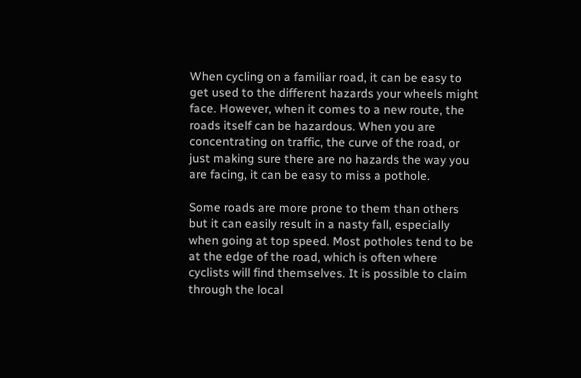When cycling on a familiar road, it can be easy to get used to the different hazards your wheels might face. However, when it comes to a new route, the roads itself can be hazardous. When you are concentrating on traffic, the curve of the road, or just making sure there are no hazards the way you are facing, it can be easy to miss a pothole.

Some roads are more prone to them than others but it can easily result in a nasty fall, especially when going at top speed. Most potholes tend to be at the edge of the road, which is often where cyclists will find themselves. It is possible to claim through the local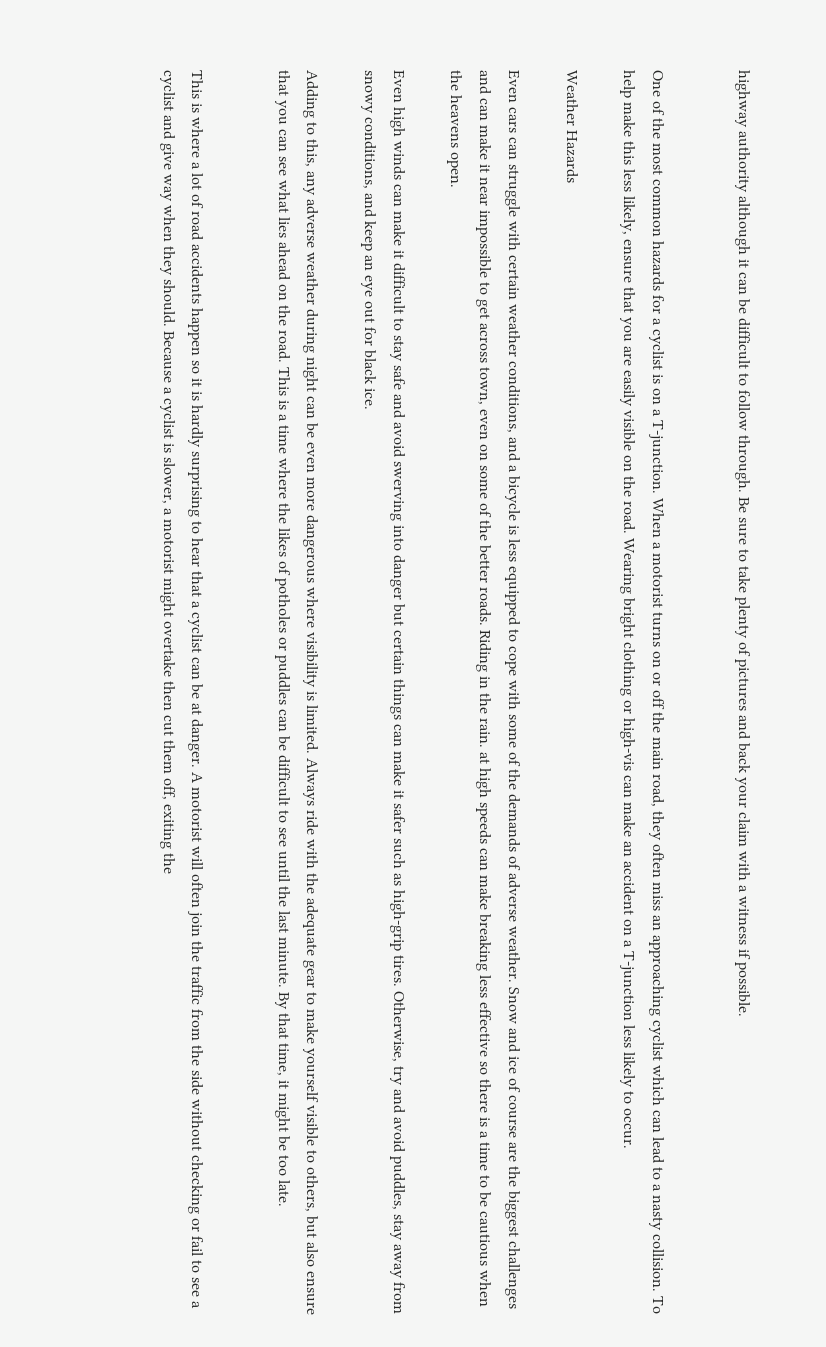highway authority although it can be difficult to follow through. Be sure to take plenty of pictures and back your claim with a witness if possible.


One of the most common hazards for a cyclist is on a T-junction. When a motorist turns on or off the main road, they often miss an approaching cyclist which can lead to a nasty collision. To help make this less likely, ensure that you are easily visible on the road. Wearing bright clothing or high-vis can make an accident on a T-junction less likely to occur.

Weather Hazards

Even cars can struggle with certain weather conditions, and a bicycle is less equipped to cope with some of the demands of adverse weather. Snow and ice of course are the biggest challenges and can make it near impossible to get across town, even on some of the better roads. Riding in the rain. at high speeds can make breaking less effective so there is a time to be cautious when the heavens open.

Even high winds can make it difficult to stay safe and avoid swerving into danger but certain things can make it safer such as high-grip tires. Otherwise, try and avoid puddles, stay away from snowy conditions, and keep an eye out for black ice.

Adding to this, any adverse weather during night can be even more dangerous where visibility is limited. Always ride with the adequate gear to make yourself visible to others, but also ensure that you can see what lies ahead on the road. This is a time where the likes of potholes or puddles can be difficult to see until the last minute. By that time, it might be too late.


This is where a lot of road accidents happen so it is hardly surprising to hear that a cyclist can be at danger. A motorist will often join the traffic from the side without checking or fail to see a cyclist and give way when they should. Because a cyclist is slower, a motorist might overtake then cut them off, exiting the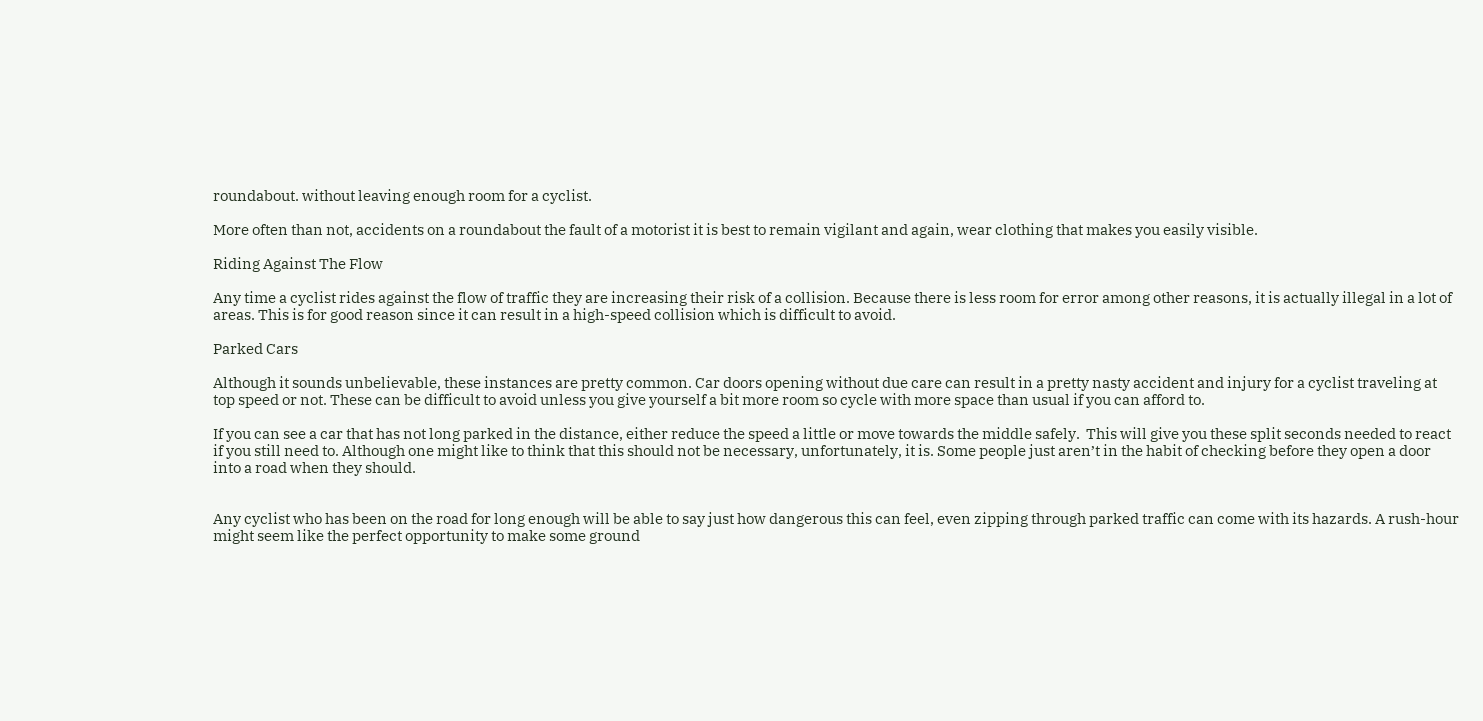roundabout. without leaving enough room for a cyclist.

More often than not, accidents on a roundabout the fault of a motorist it is best to remain vigilant and again, wear clothing that makes you easily visible.

Riding Against The Flow

Any time a cyclist rides against the flow of traffic they are increasing their risk of a collision. Because there is less room for error among other reasons, it is actually illegal in a lot of areas. This is for good reason since it can result in a high-speed collision which is difficult to avoid.

Parked Cars

Although it sounds unbelievable, these instances are pretty common. Car doors opening without due care can result in a pretty nasty accident and injury for a cyclist traveling at top speed or not. These can be difficult to avoid unless you give yourself a bit more room so cycle with more space than usual if you can afford to.

If you can see a car that has not long parked in the distance, either reduce the speed a little or move towards the middle safely.  This will give you these split seconds needed to react if you still need to. Although one might like to think that this should not be necessary, unfortunately, it is. Some people just aren’t in the habit of checking before they open a door into a road when they should.


Any cyclist who has been on the road for long enough will be able to say just how dangerous this can feel, even zipping through parked traffic can come with its hazards. A rush-hour might seem like the perfect opportunity to make some ground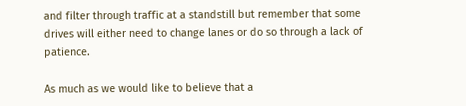and filter through traffic at a standstill but remember that some drives will either need to change lanes or do so through a lack of patience.

As much as we would like to believe that a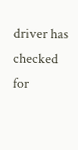driver has checked for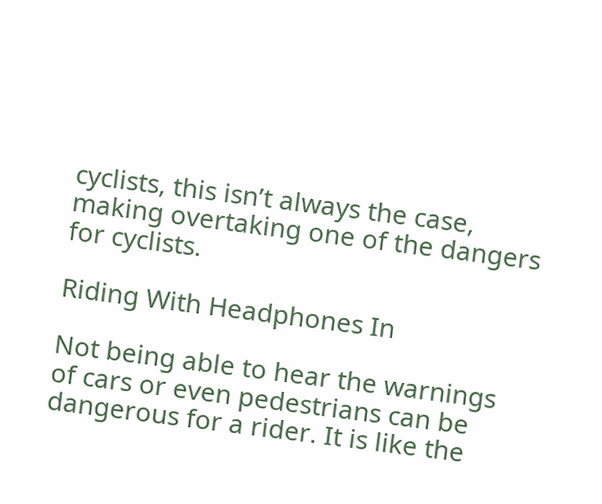cyclists, this isn’t always the case, making overtaking one of the dangers for cyclists.

Riding With Headphones In

Not being able to hear the warnings of cars or even pedestrians can be dangerous for a rider. It is like the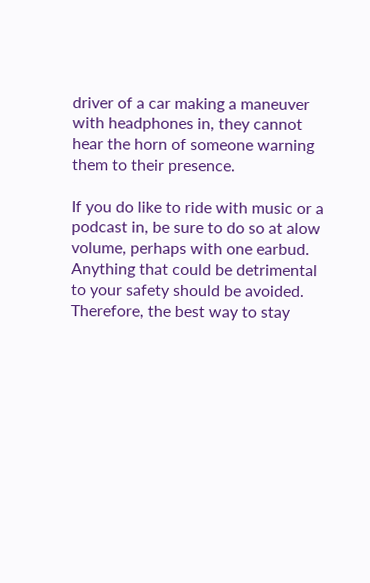driver of a car making a maneuver with headphones in, they cannot hear the horn of someone warning them to their presence.

If you do like to ride with music or a podcast in, be sure to do so at alow volume, perhaps with one earbud. Anything that could be detrimental to your safety should be avoided. Therefore, the best way to stay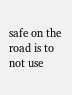safe on the road is to not use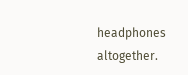headphones altogether.